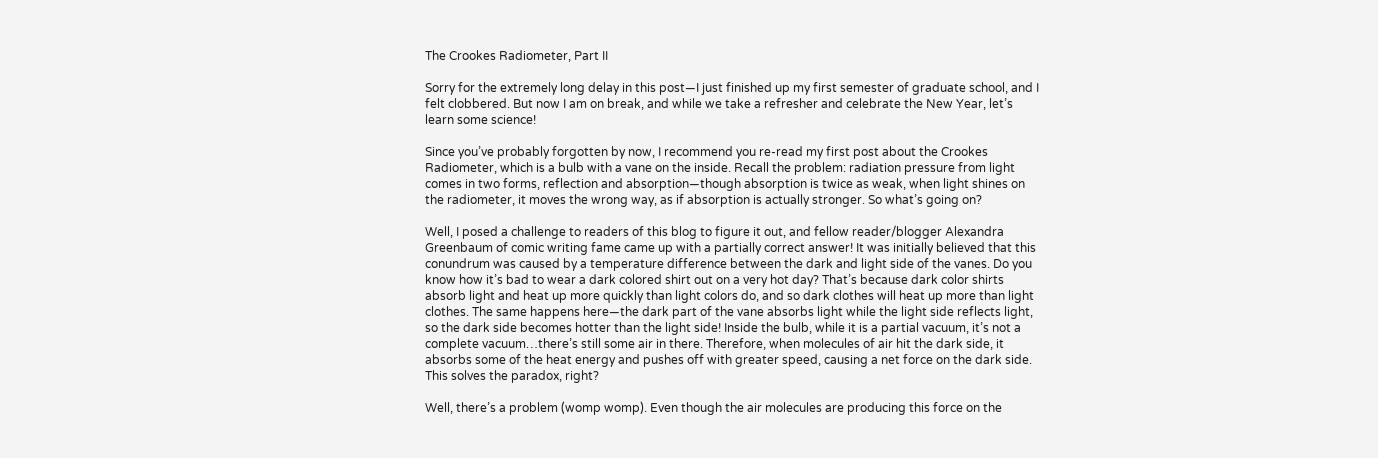The Crookes Radiometer, Part II

Sorry for the extremely long delay in this post—I just finished up my first semester of graduate school, and I felt clobbered. But now I am on break, and while we take a refresher and celebrate the New Year, let’s learn some science!

Since you’ve probably forgotten by now, I recommend you re-read my first post about the Crookes Radiometer, which is a bulb with a vane on the inside. Recall the problem: radiation pressure from light comes in two forms, reflection and absorption—though absorption is twice as weak, when light shines on the radiometer, it moves the wrong way, as if absorption is actually stronger. So what’s going on?

Well, I posed a challenge to readers of this blog to figure it out, and fellow reader/blogger Alexandra Greenbaum of comic writing fame came up with a partially correct answer! It was initially believed that this conundrum was caused by a temperature difference between the dark and light side of the vanes. Do you know how it’s bad to wear a dark colored shirt out on a very hot day? That’s because dark color shirts absorb light and heat up more quickly than light colors do, and so dark clothes will heat up more than light clothes. The same happens here—the dark part of the vane absorbs light while the light side reflects light, so the dark side becomes hotter than the light side! Inside the bulb, while it is a partial vacuum, it’s not a complete vacuum…there’s still some air in there. Therefore, when molecules of air hit the dark side, it absorbs some of the heat energy and pushes off with greater speed, causing a net force on the dark side. This solves the paradox, right?

Well, there’s a problem (womp womp). Even though the air molecules are producing this force on the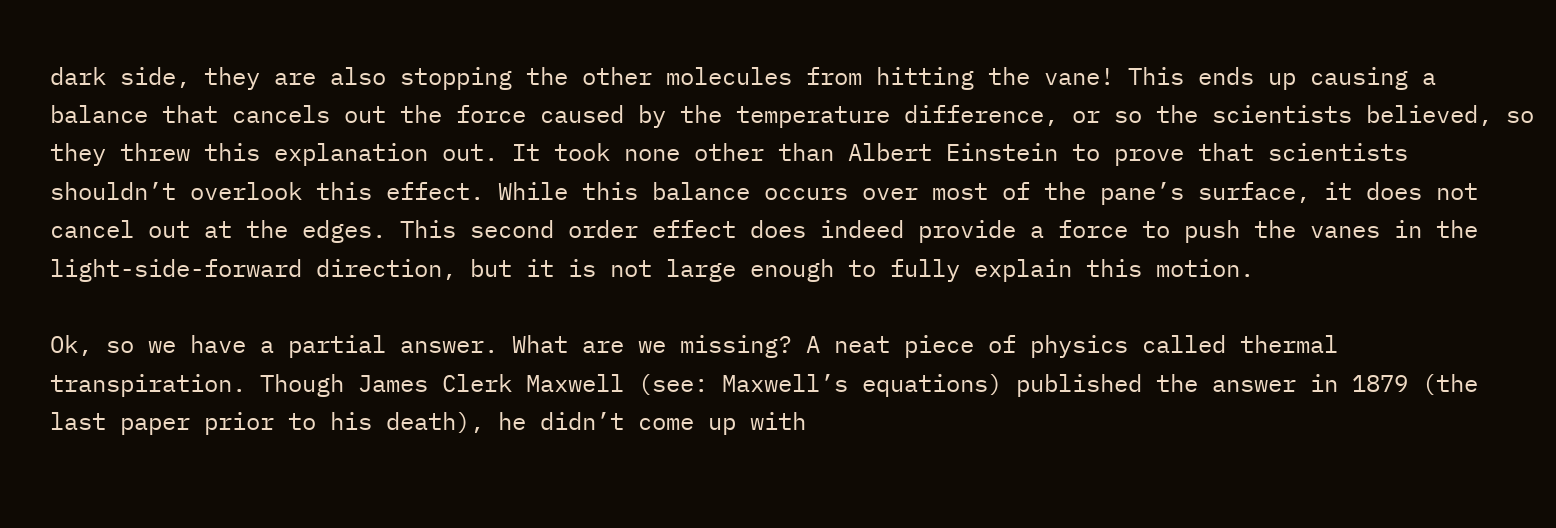dark side, they are also stopping the other molecules from hitting the vane! This ends up causing a balance that cancels out the force caused by the temperature difference, or so the scientists believed, so they threw this explanation out. It took none other than Albert Einstein to prove that scientists shouldn’t overlook this effect. While this balance occurs over most of the pane’s surface, it does not cancel out at the edges. This second order effect does indeed provide a force to push the vanes in the light-side-forward direction, but it is not large enough to fully explain this motion.

Ok, so we have a partial answer. What are we missing? A neat piece of physics called thermal transpiration. Though James Clerk Maxwell (see: Maxwell’s equations) published the answer in 1879 (the last paper prior to his death), he didn’t come up with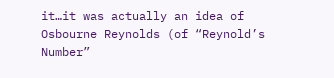it…it was actually an idea of Osbourne Reynolds (of “Reynold’s Number”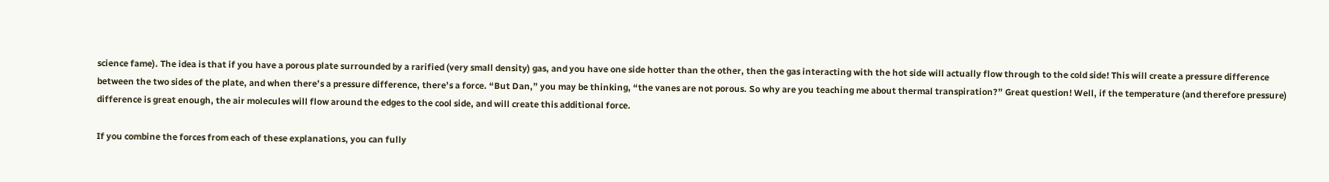science fame). The idea is that if you have a porous plate surrounded by a rarified (very small density) gas, and you have one side hotter than the other, then the gas interacting with the hot side will actually flow through to the cold side! This will create a pressure difference between the two sides of the plate, and when there’s a pressure difference, there’s a force. “But Dan,” you may be thinking, “the vanes are not porous. So why are you teaching me about thermal transpiration?” Great question! Well, if the temperature (and therefore pressure) difference is great enough, the air molecules will flow around the edges to the cool side, and will create this additional force.

If you combine the forces from each of these explanations, you can fully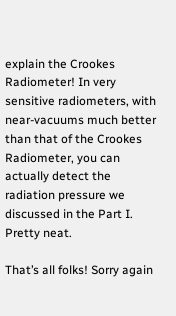explain the Crookes Radiometer! In very sensitive radiometers, with near-vacuums much better than that of the Crookes Radiometer, you can actually detect the radiation pressure we discussed in the Part I. Pretty neat.

That’s all folks! Sorry again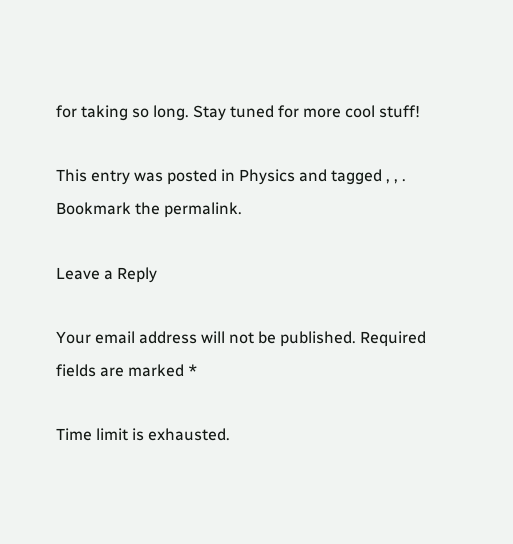for taking so long. Stay tuned for more cool stuff!

This entry was posted in Physics and tagged , , . Bookmark the permalink.

Leave a Reply

Your email address will not be published. Required fields are marked *

Time limit is exhausted.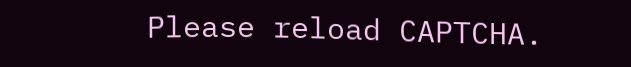Please reload CAPTCHA.